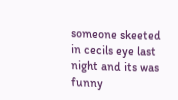someone skeeted in cecils eye last night and its was funny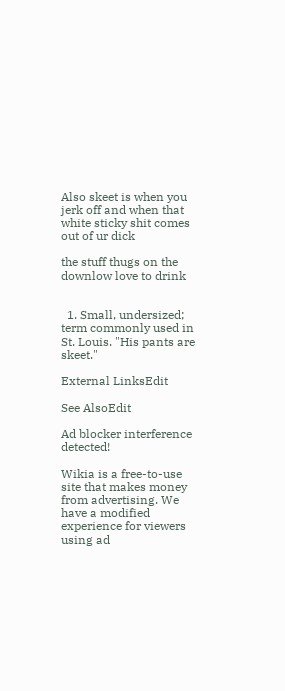Also skeet is when you jerk off and when that white sticky shit comes out of ur dick

the stuff thugs on the downlow love to drink


  1. Small, undersized; term commonly used in St. Louis. "His pants are skeet."

External LinksEdit

See AlsoEdit

Ad blocker interference detected!

Wikia is a free-to-use site that makes money from advertising. We have a modified experience for viewers using ad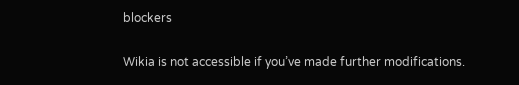blockers

Wikia is not accessible if you’ve made further modifications.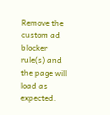Remove the custom ad blocker rule(s) and the page will load as expected.